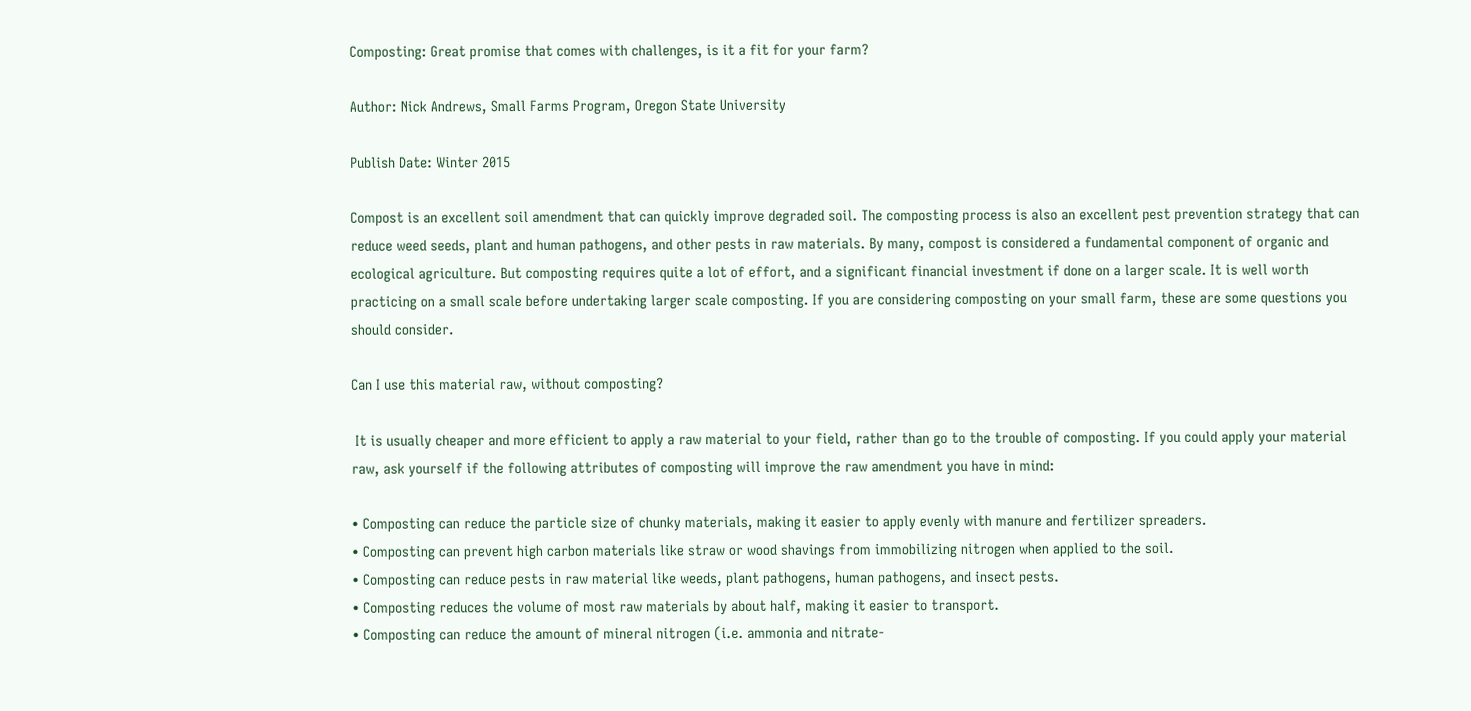Composting: Great promise that comes with challenges, is it a fit for your farm?

Author: Nick Andrews, Small Farms Program, Oregon State University

Publish Date: Winter 2015

Compost is an excellent soil amendment that can quickly improve degraded soil. The composting process is also an excellent pest prevention strategy that can reduce weed seeds, plant and human pathogens, and other pests in raw materials. By many, compost is considered a fundamental component of organic and ecological agriculture. But composting requires quite a lot of effort, and a significant financial investment if done on a larger scale. It is well worth practicing on a small scale before undertaking larger scale composting. If you are considering composting on your small farm, these are some questions you should consider.

Can I use this material raw, without composting?

 It is usually cheaper and more efficient to apply a raw material to your field, rather than go to the trouble of composting. If you could apply your material raw, ask yourself if the following attributes of composting will improve the raw amendment you have in mind:

• Composting can reduce the particle size of chunky materials, making it easier to apply evenly with manure and fertilizer spreaders.
• Composting can prevent high carbon materials like straw or wood shavings from immobilizing nitrogen when applied to the soil.
• Composting can reduce pests in raw material like weeds, plant pathogens, human pathogens, and insect pests.
• Composting reduces the volume of most raw materials by about half, making it easier to transport.
• Composting can reduce the amount of mineral nitrogen (i.e. ammonia and nitrate-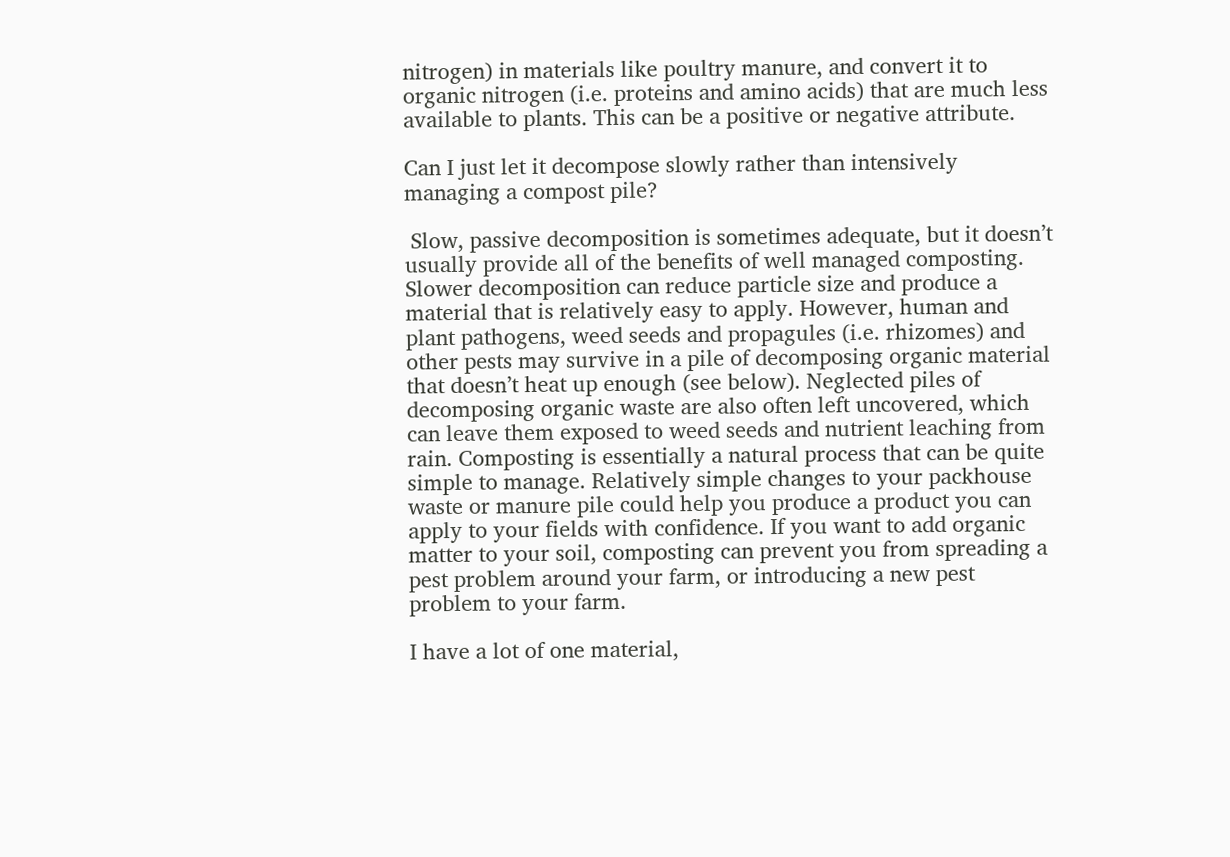nitrogen) in materials like poultry manure, and convert it to organic nitrogen (i.e. proteins and amino acids) that are much less available to plants. This can be a positive or negative attribute.

Can I just let it decompose slowly rather than intensively managing a compost pile?

 Slow, passive decomposition is sometimes adequate, but it doesn’t usually provide all of the benefits of well managed composting. Slower decomposition can reduce particle size and produce a material that is relatively easy to apply. However, human and plant pathogens, weed seeds and propagules (i.e. rhizomes) and other pests may survive in a pile of decomposing organic material that doesn’t heat up enough (see below). Neglected piles of decomposing organic waste are also often left uncovered, which can leave them exposed to weed seeds and nutrient leaching from rain. Composting is essentially a natural process that can be quite simple to manage. Relatively simple changes to your packhouse waste or manure pile could help you produce a product you can apply to your fields with confidence. If you want to add organic matter to your soil, composting can prevent you from spreading a pest problem around your farm, or introducing a new pest problem to your farm.

I have a lot of one material,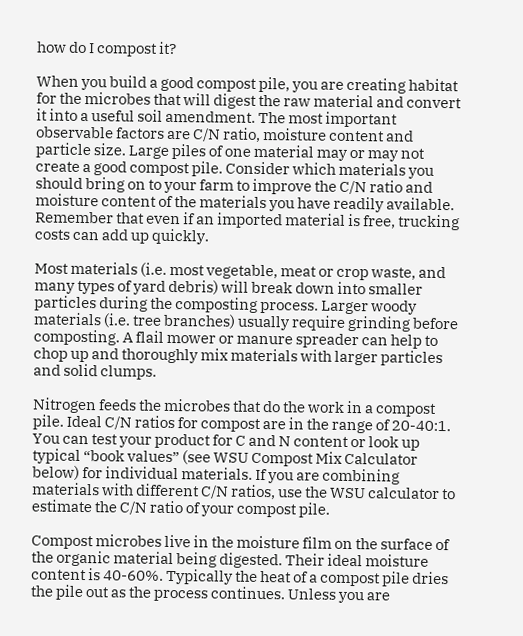how do I compost it?

When you build a good compost pile, you are creating habitat for the microbes that will digest the raw material and convert it into a useful soil amendment. The most important observable factors are C/N ratio, moisture content and particle size. Large piles of one material may or may not create a good compost pile. Consider which materials you should bring on to your farm to improve the C/N ratio and moisture content of the materials you have readily available. Remember that even if an imported material is free, trucking costs can add up quickly.

Most materials (i.e. most vegetable, meat or crop waste, and many types of yard debris) will break down into smaller particles during the composting process. Larger woody materials (i.e. tree branches) usually require grinding before composting. A flail mower or manure spreader can help to chop up and thoroughly mix materials with larger particles and solid clumps.

Nitrogen feeds the microbes that do the work in a compost pile. Ideal C/N ratios for compost are in the range of 20-40:1. You can test your product for C and N content or look up typical “book values” (see WSU Compost Mix Calculator below) for individual materials. If you are combining materials with different C/N ratios, use the WSU calculator to estimate the C/N ratio of your compost pile.

Compost microbes live in the moisture film on the surface of the organic material being digested. Their ideal moisture content is 40-60%. Typically the heat of a compost pile dries the pile out as the process continues. Unless you are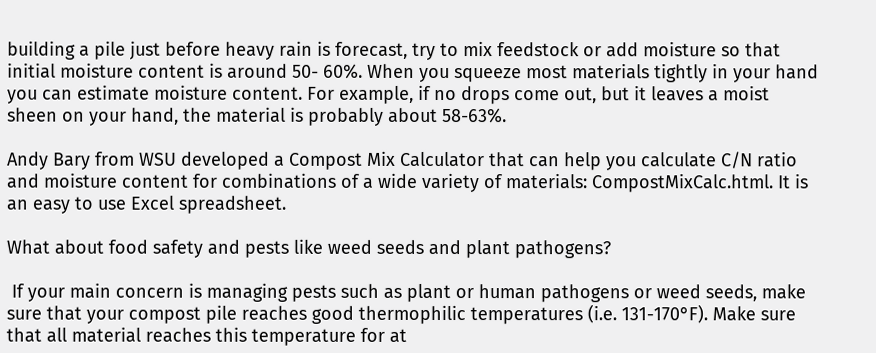building a pile just before heavy rain is forecast, try to mix feedstock or add moisture so that initial moisture content is around 50- 60%. When you squeeze most materials tightly in your hand you can estimate moisture content. For example, if no drops come out, but it leaves a moist sheen on your hand, the material is probably about 58-63%.

Andy Bary from WSU developed a Compost Mix Calculator that can help you calculate C/N ratio and moisture content for combinations of a wide variety of materials: CompostMixCalc.html. It is an easy to use Excel spreadsheet.

What about food safety and pests like weed seeds and plant pathogens?

 If your main concern is managing pests such as plant or human pathogens or weed seeds, make sure that your compost pile reaches good thermophilic temperatures (i.e. 131-170°F). Make sure that all material reaches this temperature for at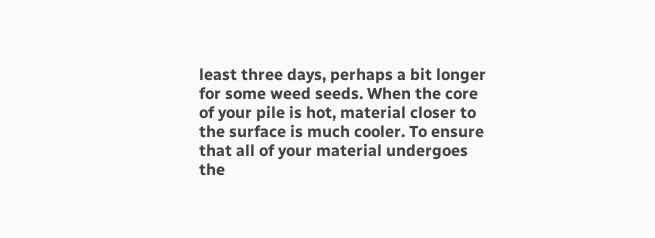least three days, perhaps a bit longer for some weed seeds. When the core of your pile is hot, material closer to the surface is much cooler. To ensure that all of your material undergoes the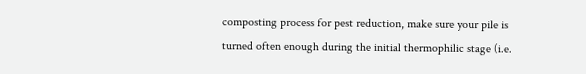composting process for pest reduction, make sure your pile is turned often enough during the initial thermophilic stage (i.e.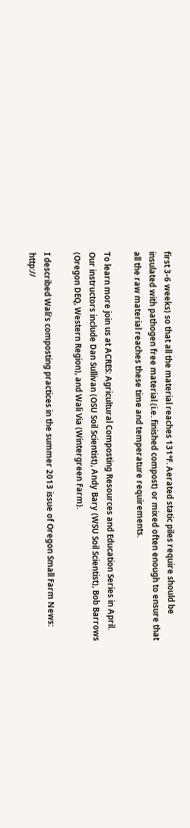first 3-6 weeks) so that all the material reaches 131°F. Aerated static piles require should be insulated with pathogen free material (i.e. finished compost) or mixed often enough to ensure that all the raw material reaches these time and temperature requirements.

To learn more join us at ACRES: Agricultural Composting Resources and Education Series in April. Our instructors include Dan Sullivan (OSU Soil Scientist), Andy Bary (WSU Soil Scientist), Bob Barrows (Oregon DEQ, Western Region), and Wali Via (Wintergreen Farm).

I described Wali’s composting practices in the summer 2013 issue of Oregon Small Farm News: http://